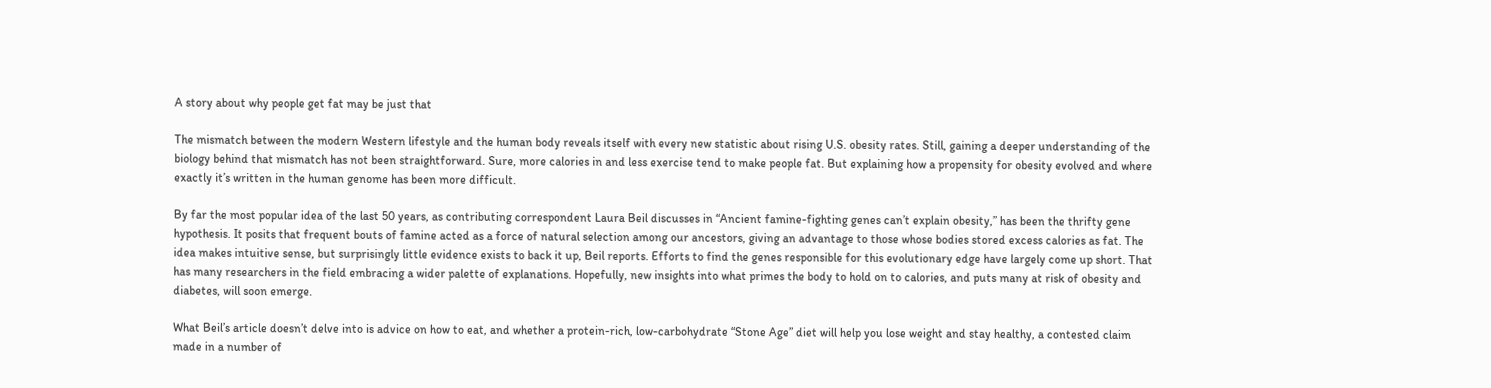A story about why people get fat may be just that

The mismatch between the modern Western lifestyle and the human body reveals itself with every new statistic about rising U.S. obesity rates. Still, gaining a deeper understanding of the biology behind that mismatch has not been straightforward. Sure, more calories in and less exercise tend to make people fat. But explaining how a propensity for obesity evolved and where exactly it’s written in the human genome has been more difficult.

By far the most popular idea of the last 50 years, as contributing correspondent Laura Beil discusses in “Ancient famine-fighting genes can’t explain obesity,” has been the thrifty gene hypothesis. It posits that frequent bouts of famine acted as a force of natural selection among our ancestors, giving an advantage to those whose bodies stored excess calories as fat. The idea makes intuitive sense, but surprisingly little evidence exists to back it up, Beil reports. Efforts to find the genes responsible for this evolutionary edge have largely come up short. That has many researchers in the field embracing a wider palette of explanations. Hopefully, new insights into what primes the body to hold on to calories, and puts many at risk of obesity and diabetes, will soon emerge.

What Beil’s article doesn’t delve into is advice on how to eat, and whether a protein-rich, low-carbohydrate “Stone Age” diet will help you lose weight and stay healthy, a contested claim made in a number of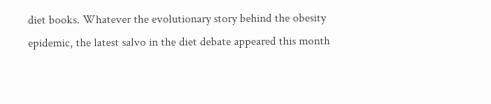diet books. Whatever the evolutionary story behind the obesity epidemic, the latest salvo in the diet debate appeared this month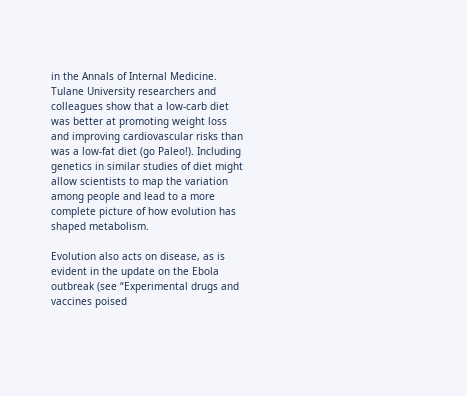in the Annals of Internal Medicine. Tulane University researchers and colleagues show that a low-carb diet was better at promoting weight loss and improving cardiovascular risks than was a low-fat diet (go Paleo!). Including genetics in similar studies of diet might allow scientists to map the variation among people and lead to a more complete picture of how evolution has shaped metabolism.

Evolution also acts on disease, as is evident in the update on the Ebola outbreak (see “Experimental drugs and vaccines poised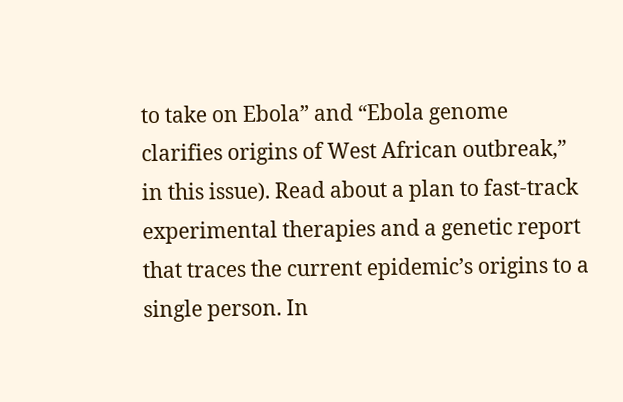to take on Ebola” and “Ebola genome clarifies origins of West African outbreak,” in this issue). Read about a plan to fast-track experimental therapies and a genetic report that traces the current epidemic’s origins to a single person. In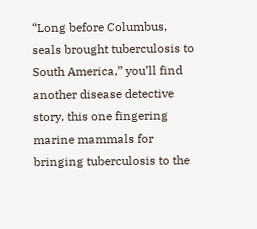“Long before Columbus, seals brought tuberculosis to South America,” you’ll find another disease detective story, this one fingering marine mammals for bringing tuberculosis to the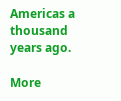Americas a thousand years ago.

More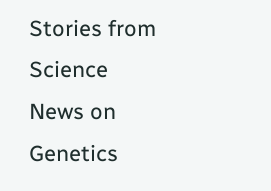Stories from Science News on Genetics